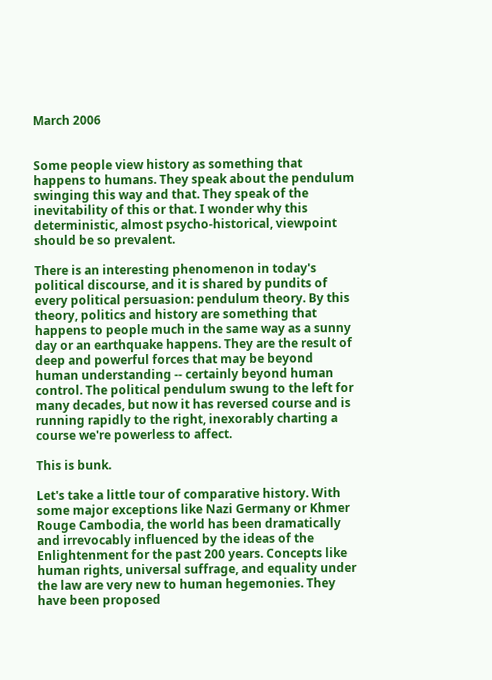March 2006


Some people view history as something that happens to humans. They speak about the pendulum swinging this way and that. They speak of the inevitability of this or that. I wonder why this deterministic, almost psycho-historical, viewpoint should be so prevalent.

There is an interesting phenomenon in today's political discourse, and it is shared by pundits of every political persuasion: pendulum theory. By this theory, politics and history are something that happens to people much in the same way as a sunny day or an earthquake happens. They are the result of deep and powerful forces that may be beyond human understanding -- certainly beyond human control. The political pendulum swung to the left for many decades, but now it has reversed course and is running rapidly to the right, inexorably charting a course we're powerless to affect.

This is bunk.

Let's take a little tour of comparative history. With some major exceptions like Nazi Germany or Khmer Rouge Cambodia, the world has been dramatically and irrevocably influenced by the ideas of the Enlightenment for the past 200 years. Concepts like human rights, universal suffrage, and equality under the law are very new to human hegemonies. They have been proposed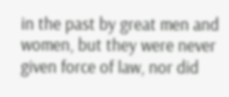in the past by great men and women, but they were never given force of law, nor did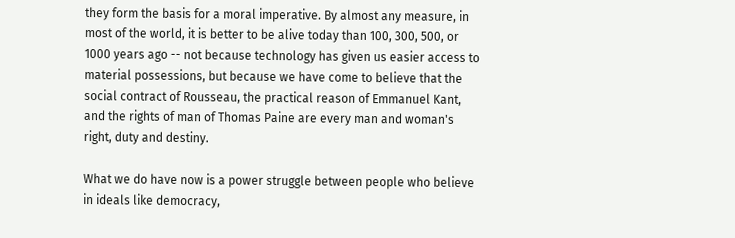they form the basis for a moral imperative. By almost any measure, in most of the world, it is better to be alive today than 100, 300, 500, or 1000 years ago -- not because technology has given us easier access to material possessions, but because we have come to believe that the social contract of Rousseau, the practical reason of Emmanuel Kant, and the rights of man of Thomas Paine are every man and woman's right, duty and destiny.

What we do have now is a power struggle between people who believe in ideals like democracy,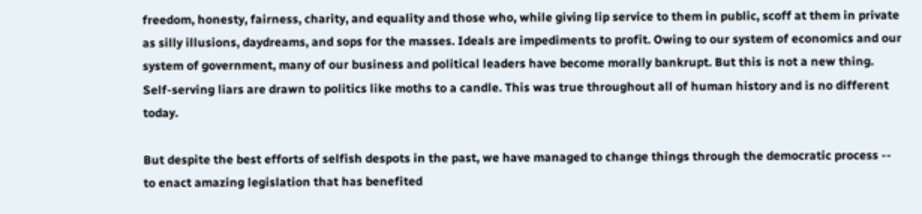freedom, honesty, fairness, charity, and equality and those who, while giving lip service to them in public, scoff at them in private as silly illusions, daydreams, and sops for the masses. Ideals are impediments to profit. Owing to our system of economics and our system of government, many of our business and political leaders have become morally bankrupt. But this is not a new thing. Self-serving liars are drawn to politics like moths to a candle. This was true throughout all of human history and is no different today.

But despite the best efforts of selfish despots in the past, we have managed to change things through the democratic process -- to enact amazing legislation that has benefited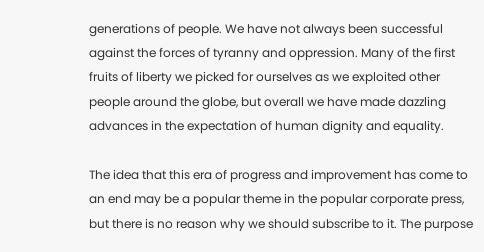generations of people. We have not always been successful against the forces of tyranny and oppression. Many of the first fruits of liberty we picked for ourselves as we exploited other people around the globe, but overall we have made dazzling advances in the expectation of human dignity and equality.

The idea that this era of progress and improvement has come to an end may be a popular theme in the popular corporate press, but there is no reason why we should subscribe to it. The purpose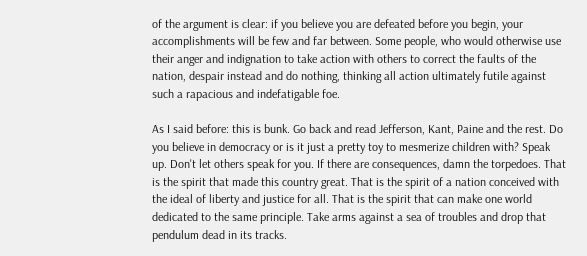of the argument is clear: if you believe you are defeated before you begin, your accomplishments will be few and far between. Some people, who would otherwise use their anger and indignation to take action with others to correct the faults of the nation, despair instead and do nothing, thinking all action ultimately futile against such a rapacious and indefatigable foe.

As I said before: this is bunk. Go back and read Jefferson, Kant, Paine and the rest. Do you believe in democracy or is it just a pretty toy to mesmerize children with? Speak up. Don't let others speak for you. If there are consequences, damn the torpedoes. That is the spirit that made this country great. That is the spirit of a nation conceived with the ideal of liberty and justice for all. That is the spirit that can make one world dedicated to the same principle. Take arms against a sea of troubles and drop that pendulum dead in its tracks.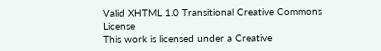Valid XHTML 1.0 Transitional Creative Commons License
This work is licensed under a Creative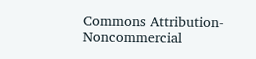Commons Attribution-Noncommercial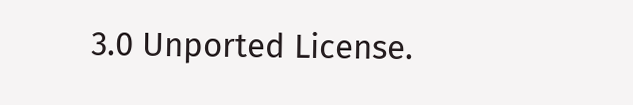3.0 Unported License.